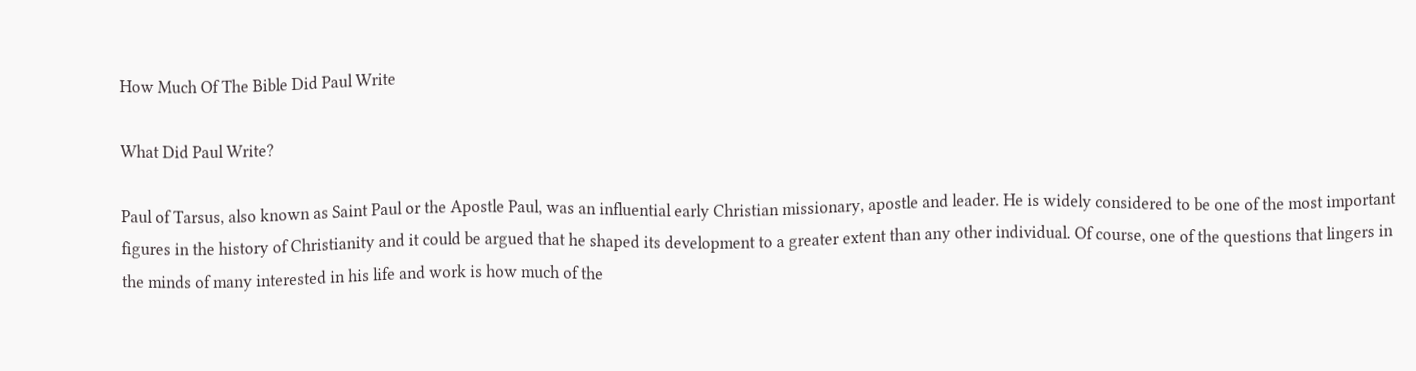How Much Of The Bible Did Paul Write

What Did Paul Write?

Paul of Tarsus, also known as Saint Paul or the Apostle Paul, was an influential early Christian missionary, apostle and leader. He is widely considered to be one of the most important figures in the history of Christianity and it could be argued that he shaped its development to a greater extent than any other individual. Of course, one of the questions that lingers in the minds of many interested in his life and work is how much of the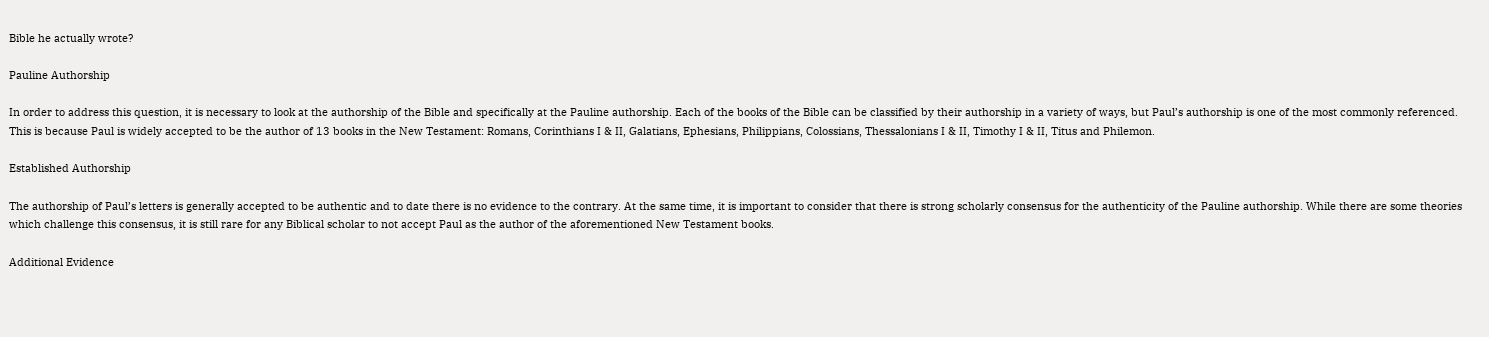Bible he actually wrote?

Pauline Authorship

In order to address this question, it is necessary to look at the authorship of the Bible and specifically at the Pauline authorship. Each of the books of the Bible can be classified by their authorship in a variety of ways, but Paul’s authorship is one of the most commonly referenced. This is because Paul is widely accepted to be the author of 13 books in the New Testament: Romans, Corinthians I & II, Galatians, Ephesians, Philippians, Colossians, Thessalonians I & II, Timothy I & II, Titus and Philemon.

Established Authorship

The authorship of Paul’s letters is generally accepted to be authentic and to date there is no evidence to the contrary. At the same time, it is important to consider that there is strong scholarly consensus for the authenticity of the Pauline authorship. While there are some theories which challenge this consensus, it is still rare for any Biblical scholar to not accept Paul as the author of the aforementioned New Testament books.

Additional Evidence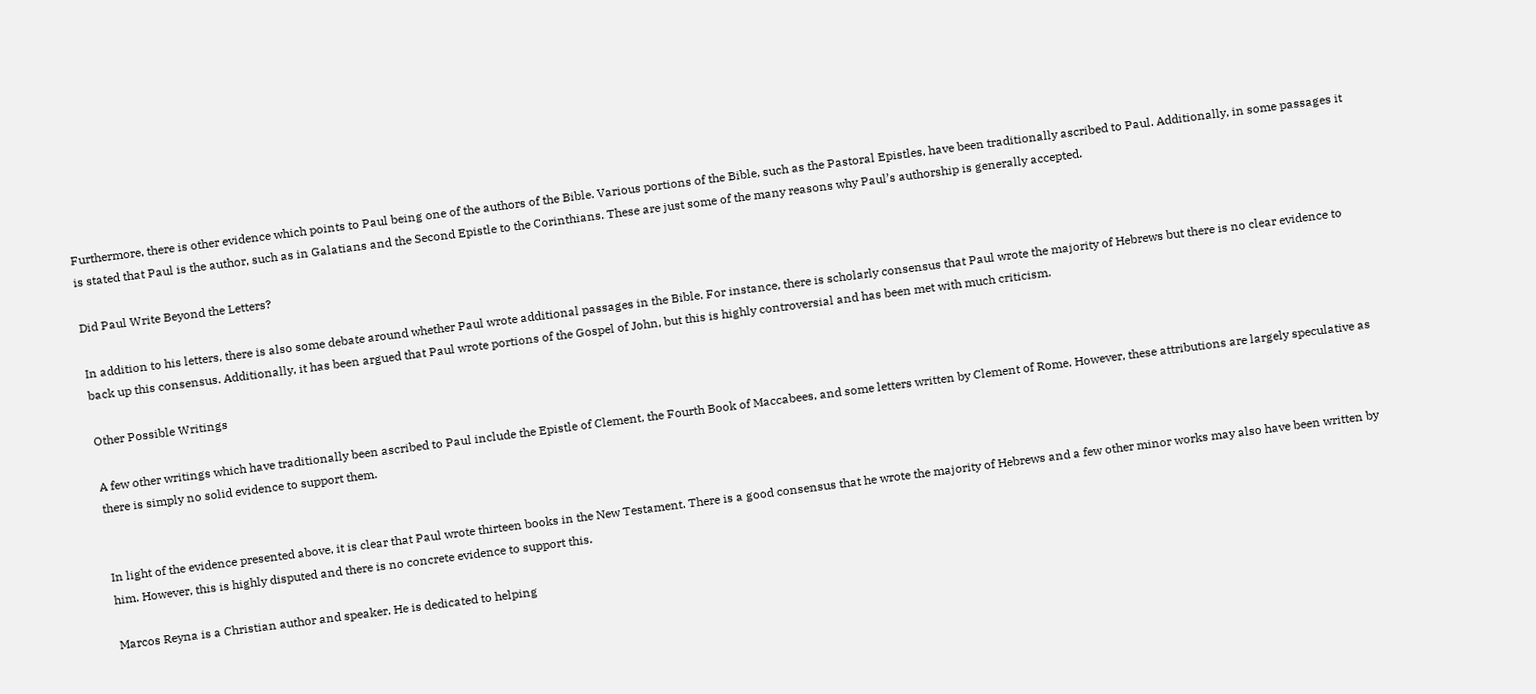Furthermore, there is other evidence which points to Paul being one of the authors of the Bible. Various portions of the Bible, such as the Pastoral Epistles, have been traditionally ascribed to Paul. Additionally, in some passages it is stated that Paul is the author, such as in Galatians and the Second Epistle to the Corinthians. These are just some of the many reasons why Paul’s authorship is generally accepted.

Did Paul Write Beyond the Letters?

In addition to his letters, there is also some debate around whether Paul wrote additional passages in the Bible. For instance, there is scholarly consensus that Paul wrote the majority of Hebrews but there is no clear evidence to back up this consensus. Additionally, it has been argued that Paul wrote portions of the Gospel of John, but this is highly controversial and has been met with much criticism.

Other Possible Writings

A few other writings which have traditionally been ascribed to Paul include the Epistle of Clement, the Fourth Book of Maccabees, and some letters written by Clement of Rome. However, these attributions are largely speculative as there is simply no solid evidence to support them.


In light of the evidence presented above, it is clear that Paul wrote thirteen books in the New Testament. There is a good consensus that he wrote the majority of Hebrews and a few other minor works may also have been written by him. However, this is highly disputed and there is no concrete evidence to support this.

Marcos Reyna is a Christian author and speaker. He is dedicated to helping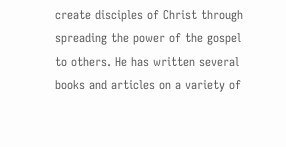create disciples of Christ through spreading the power of the gospel to others. He has written several books and articles on a variety of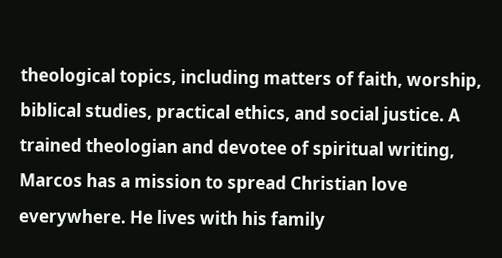theological topics, including matters of faith, worship, biblical studies, practical ethics, and social justice. A trained theologian and devotee of spiritual writing, Marcos has a mission to spread Christian love everywhere. He lives with his family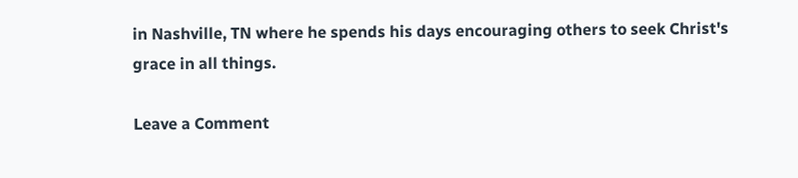in Nashville, TN where he spends his days encouraging others to seek Christ's grace in all things.

Leave a Comment